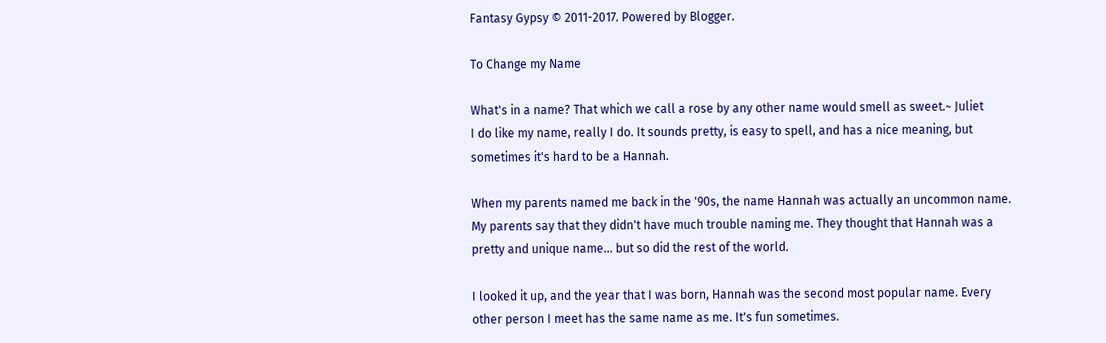Fantasy Gypsy © 2011-2017. Powered by Blogger.

To Change my Name

What's in a name? That which we call a rose by any other name would smell as sweet.~ Juliet
I do like my name, really I do. It sounds pretty, is easy to spell, and has a nice meaning, but sometimes it's hard to be a Hannah.

When my parents named me back in the '90s, the name Hannah was actually an uncommon name. My parents say that they didn't have much trouble naming me. They thought that Hannah was a pretty and unique name... but so did the rest of the world.

I looked it up, and the year that I was born, Hannah was the second most popular name. Every other person I meet has the same name as me. It's fun sometimes.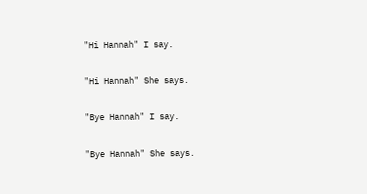"Hi Hannah" I say.

"Hi Hannah" She says.

"Bye Hannah" I say.

"Bye Hannah" She says.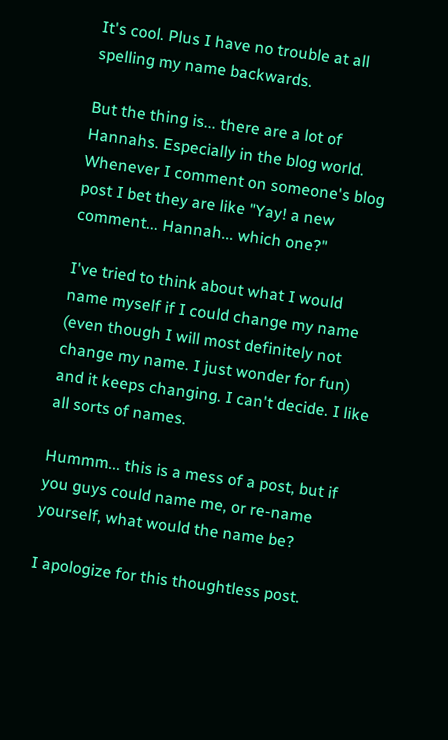It's cool. Plus I have no trouble at all spelling my name backwards.

But the thing is... there are a lot of Hannahs. Especially in the blog world. Whenever I comment on someone's blog post I bet they are like "Yay! a new comment... Hannah... which one?"

I've tried to think about what I would name myself if I could change my name (even though I will most definitely not change my name. I just wonder for fun) and it keeps changing. I can't decide. I like all sorts of names.

Hummm... this is a mess of a post, but if you guys could name me, or re-name yourself, what would the name be?

I apologize for this thoughtless post.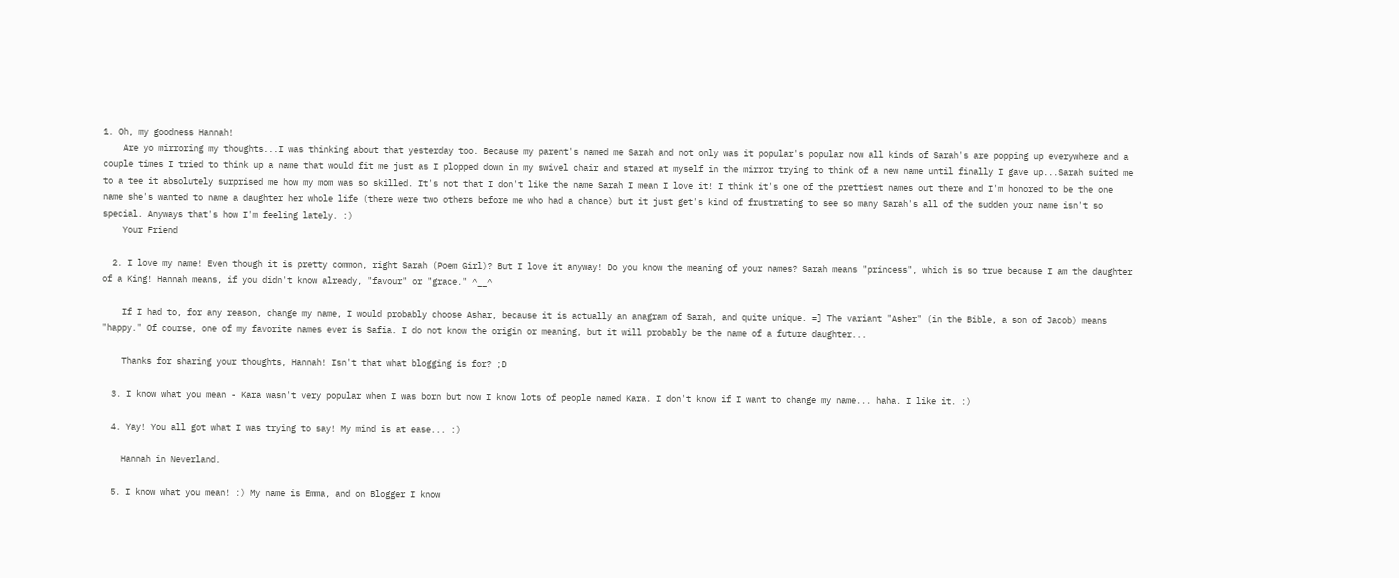1. Oh, my goodness Hannah!
    Are yo mirroring my thoughts...I was thinking about that yesterday too. Because my parent's named me Sarah and not only was it popular's popular now all kinds of Sarah's are popping up everywhere and a couple times I tried to think up a name that would fit me just as I plopped down in my swivel chair and stared at myself in the mirror trying to think of a new name until finally I gave up...Sarah suited me to a tee it absolutely surprised me how my mom was so skilled. It's not that I don't like the name Sarah I mean I love it! I think it's one of the prettiest names out there and I'm honored to be the one name she's wanted to name a daughter her whole life (there were two others before me who had a chance) but it just get's kind of frustrating to see so many Sarah's all of the sudden your name isn't so special. Anyways that's how I'm feeling lately. :)
    Your Friend

  2. I love my name! Even though it is pretty common, right Sarah (Poem Girl)? But I love it anyway! Do you know the meaning of your names? Sarah means "princess", which is so true because I am the daughter of a King! Hannah means, if you didn't know already, "favour" or "grace." ^__^

    If I had to, for any reason, change my name, I would probably choose Ashar, because it is actually an anagram of Sarah, and quite unique. =] The variant "Asher" (in the Bible, a son of Jacob) means "happy." Of course, one of my favorite names ever is Safia. I do not know the origin or meaning, but it will probably be the name of a future daughter...

    Thanks for sharing your thoughts, Hannah! Isn't that what blogging is for? ;D

  3. I know what you mean - Kara wasn't very popular when I was born but now I know lots of people named Kara. I don't know if I want to change my name... haha. I like it. :)

  4. Yay! You all got what I was trying to say! My mind is at ease... :)

    Hannah in Neverland.

  5. I know what you mean! :) My name is Emma, and on Blogger I know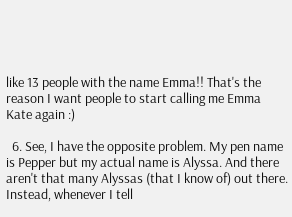like 13 people with the name Emma!! That's the reason I want people to start calling me Emma Kate again :)

  6. See, I have the opposite problem. My pen name is Pepper but my actual name is Alyssa. And there aren't that many Alyssas (that I know of) out there. Instead, whenever I tell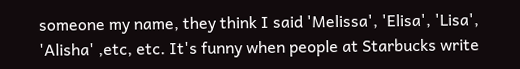someone my name, they think I said 'Melissa', 'Elisa', 'Lisa', 'Alisha' ,etc, etc. It's funny when people at Starbucks write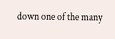down one of the many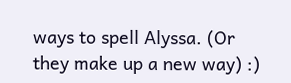ways to spell Alyssa. (Or they make up a new way) :)